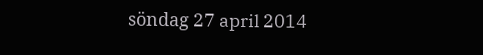söndag 27 april 2014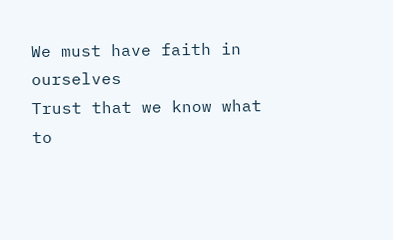We must have faith in ourselves
Trust that we know what to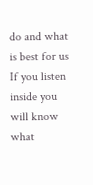do and what is best for us
If you listen inside you will know what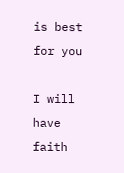is best for you

I will have faith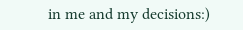in me and my decisions:)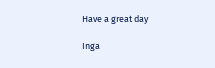Have a great day

Inga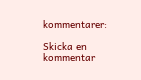kommentarer:

Skicka en kommentar